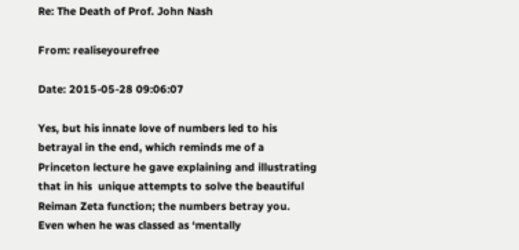Re: The Death of Prof. John Nash

From: realiseyourefree

Date: 2015-05-28 09:06:07

Yes, but his innate love of numbers led to his betrayal in the end, which reminds me of a Princeton lecture he gave explaining and illustrating that in his  unique attempts to solve the beautiful Reiman Zeta function; the numbers betray you. Even when he was classed as ‘mentally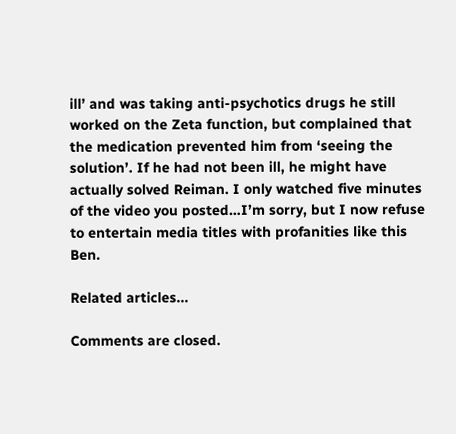ill’ and was taking anti-psychotics drugs he still worked on the Zeta function, but complained that the medication prevented him from ‘seeing the solution’. If he had not been ill, he might have actually solved Reiman. I only watched five minutes of the video you posted…I’m sorry, but I now refuse to entertain media titles with profanities like this Ben.

Related articles...

Comments are closed.